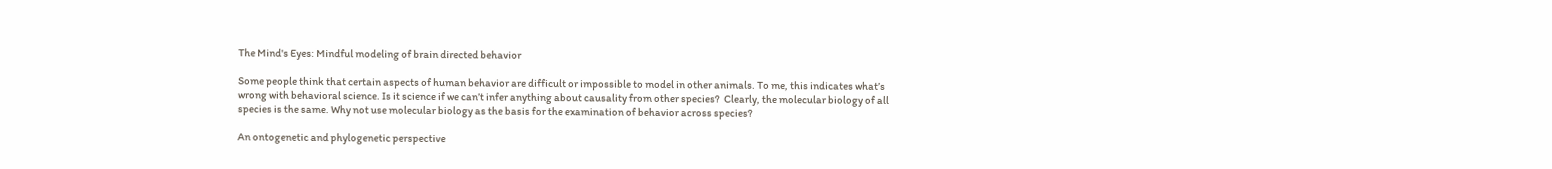The Mind's Eyes: Mindful modeling of brain directed behavior

Some people think that certain aspects of human behavior are difficult or impossible to model in other animals. To me, this indicates what’s wrong with behavioral science. Is it science if we can’t infer anything about causality from other species?  Clearly, the molecular biology of all species is the same. Why not use molecular biology as the basis for the examination of behavior across species?

An ontogenetic and phylogenetic perspective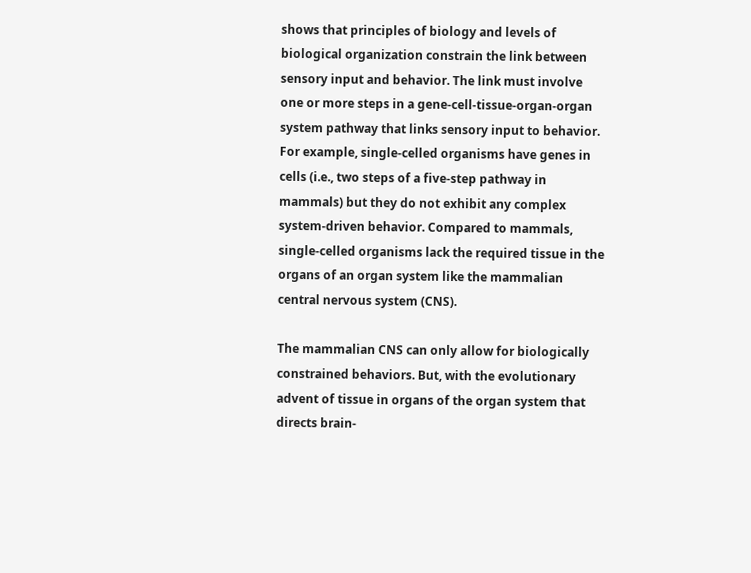shows that principles of biology and levels of biological organization constrain the link between sensory input and behavior. The link must involve one or more steps in a gene-cell-tissue-organ-organ system pathway that links sensory input to behavior. For example, single-celled organisms have genes in cells (i.e., two steps of a five-step pathway in mammals) but they do not exhibit any complex system-driven behavior. Compared to mammals, single-celled organisms lack the required tissue in the organs of an organ system like the mammalian central nervous system (CNS).

The mammalian CNS can only allow for biologically constrained behaviors. But, with the evolutionary advent of tissue in organs of the organ system that directs brain-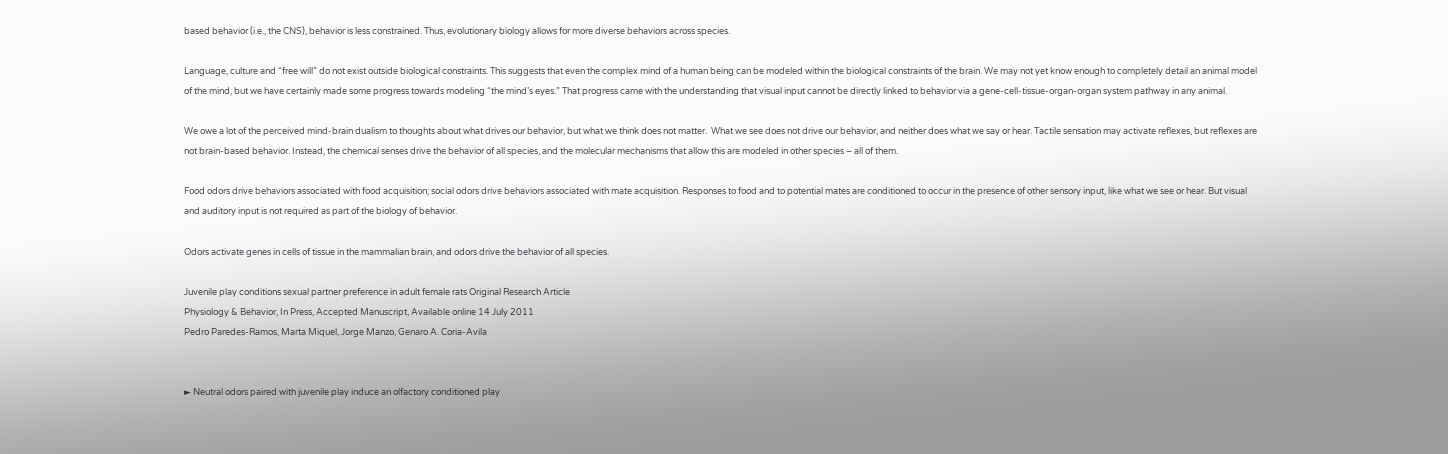based behavior (i.e., the CNS), behavior is less constrained. Thus, evolutionary biology allows for more diverse behaviors across species.

Language, culture and “free will” do not exist outside biological constraints. This suggests that even the complex mind of a human being can be modeled within the biological constraints of the brain. We may not yet know enough to completely detail an animal model of the mind, but we have certainly made some progress towards modeling “the mind’s eyes.” That progress came with the understanding that visual input cannot be directly linked to behavior via a gene-cell-tissue-organ-organ system pathway in any animal.

We owe a lot of the perceived mind-brain dualism to thoughts about what drives our behavior, but what we think does not matter.  What we see does not drive our behavior, and neither does what we say or hear. Tactile sensation may activate reflexes, but reflexes are not brain-based behavior. Instead, the chemical senses drive the behavior of all species, and the molecular mechanisms that allow this are modeled in other species – all of them.

Food odors drive behaviors associated with food acquisition; social odors drive behaviors associated with mate acquisition. Responses to food and to potential mates are conditioned to occur in the presence of other sensory input, like what we see or hear. But visual and auditory input is not required as part of the biology of behavior.

Odors activate genes in cells of tissue in the mammalian brain, and odors drive the behavior of all species.

Juvenile play conditions sexual partner preference in adult female rats Original Research Article
Physiology & Behavior, In Press, Accepted Manuscript, Available online 14 July 2011
Pedro Paredes-Ramos, Marta Miquel, Jorge Manzo, Genaro A. Coria-Avila


► Neutral odors paired with juvenile play induce an olfactory conditioned play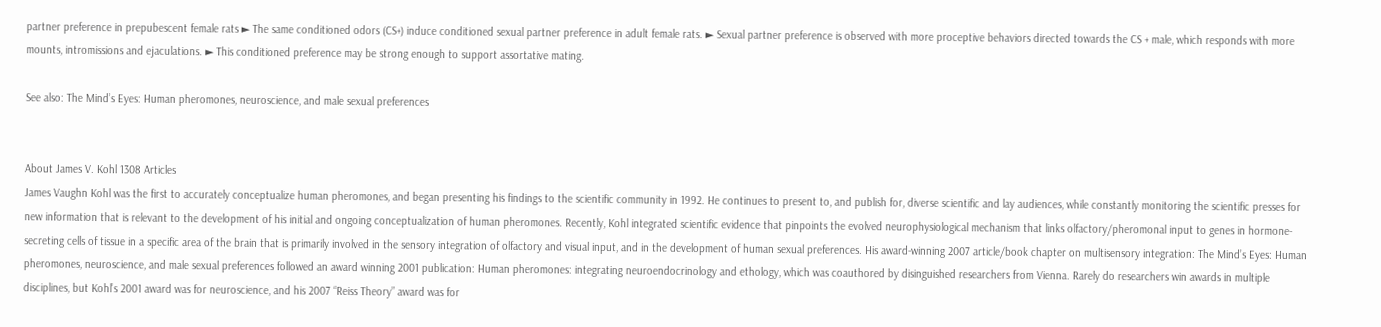partner preference in prepubescent female rats ► The same conditioned odors (CS+) induce conditioned sexual partner preference in adult female rats. ► Sexual partner preference is observed with more proceptive behaviors directed towards the CS + male, which responds with more mounts, intromissions and ejaculations. ► This conditioned preference may be strong enough to support assortative mating.

See also: The Mind’s Eyes: Human pheromones, neuroscience, and male sexual preferences


About James V. Kohl 1308 Articles
James Vaughn Kohl was the first to accurately conceptualize human pheromones, and began presenting his findings to the scientific community in 1992. He continues to present to, and publish for, diverse scientific and lay audiences, while constantly monitoring the scientific presses for new information that is relevant to the development of his initial and ongoing conceptualization of human pheromones. Recently, Kohl integrated scientific evidence that pinpoints the evolved neurophysiological mechanism that links olfactory/pheromonal input to genes in hormone-secreting cells of tissue in a specific area of the brain that is primarily involved in the sensory integration of olfactory and visual input, and in the development of human sexual preferences. His award-winning 2007 article/book chapter on multisensory integration: The Mind’s Eyes: Human pheromones, neuroscience, and male sexual preferences followed an award winning 2001 publication: Human pheromones: integrating neuroendocrinology and ethology, which was coauthored by disinguished researchers from Vienna. Rarely do researchers win awards in multiple disciplines, but Kohl’s 2001 award was for neuroscience, and his 2007 “Reiss Theory” award was for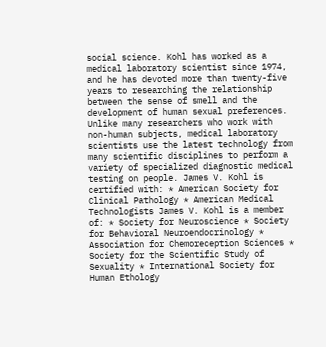social science. Kohl has worked as a medical laboratory scientist since 1974, and he has devoted more than twenty-five years to researching the relationship between the sense of smell and the development of human sexual preferences. Unlike many researchers who work with non-human subjects, medical laboratory scientists use the latest technology from many scientific disciplines to perform a variety of specialized diagnostic medical testing on people. James V. Kohl is certified with: * American Society for Clinical Pathology * American Medical Technologists James V. Kohl is a member of: * Society for Neuroscience * Society for Behavioral Neuroendocrinology * Association for Chemoreception Sciences * Society for the Scientific Study of Sexuality * International Society for Human Ethology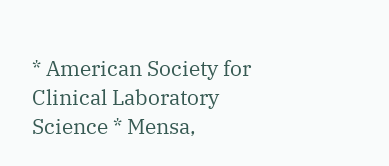* American Society for Clinical Laboratory Science * Mensa,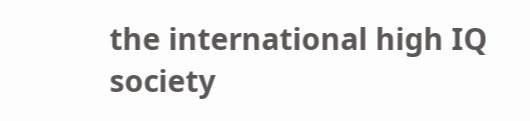the international high IQ society